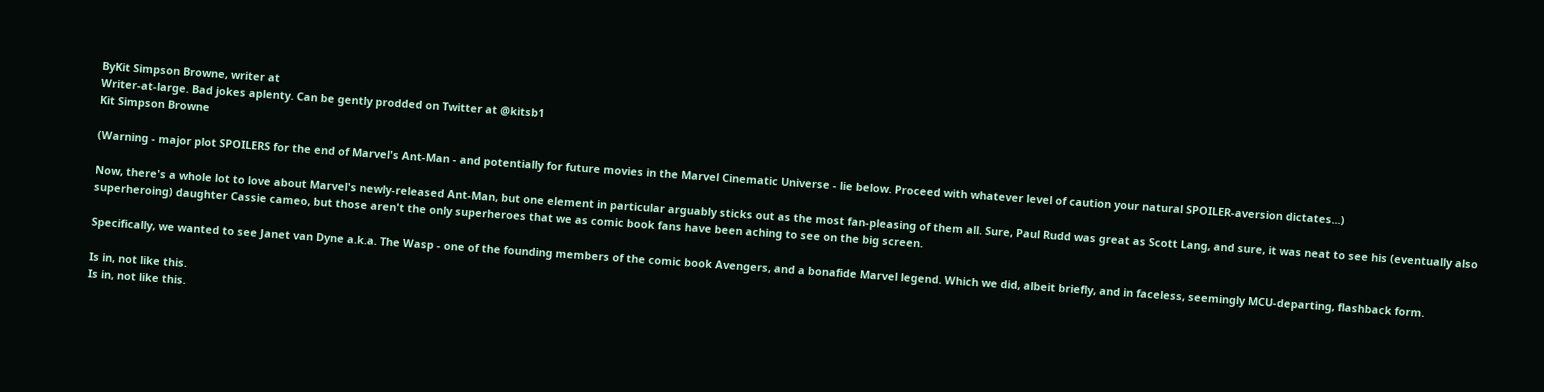ByKit Simpson Browne, writer at
Writer-at-large. Bad jokes aplenty. Can be gently prodded on Twitter at @kitsb1
Kit Simpson Browne

(Warning - major plot SPOILERS for the end of Marvel's Ant-Man - and potentially for future movies in the Marvel Cinematic Universe - lie below. Proceed with whatever level of caution your natural SPOILER-aversion dictates...)

Now, there's a whole lot to love about Marvel's newly-released Ant-Man, but one element in particular arguably sticks out as the most fan-pleasing of them all. Sure, Paul Rudd was great as Scott Lang, and sure, it was neat to see his (eventually also superheroing) daughter Cassie cameo, but those aren't the only superheroes that we as comic book fans have been aching to see on the big screen.

Specifically, we wanted to see Janet van Dyne a.k.a. The Wasp - one of the founding members of the comic book Avengers, and a bonafide Marvel legend. Which we did, albeit briefly, and in faceless, seemingly MCU-departing, flashback form.

Is in, not like this.
Is in, not like this.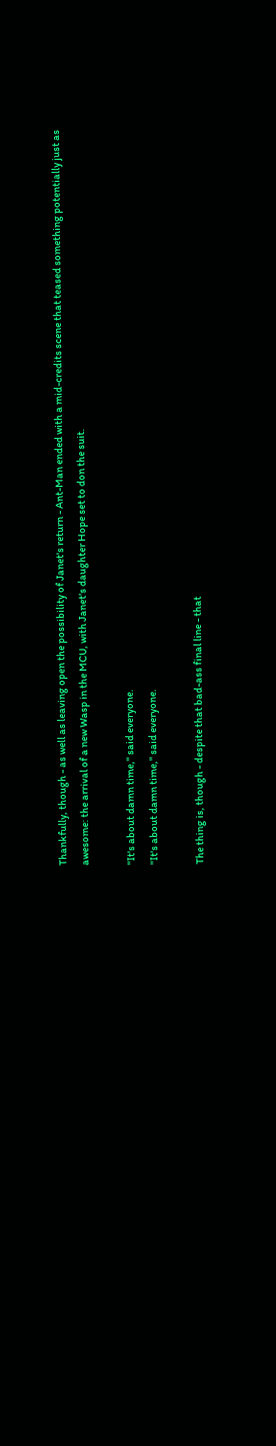Thankfully, though - as well as leaving open the possibility of Janet's return - Ant-Man ended with a mid-credits scene that teased something potentially just as awesome: the arrival of a new Wasp in the MCU, with Janet's daughter Hope set to don the suit.

"It's about damn time," said everyone.
"It's about damn time," said everyone.

The thing is, though - despite that bad-ass final line - that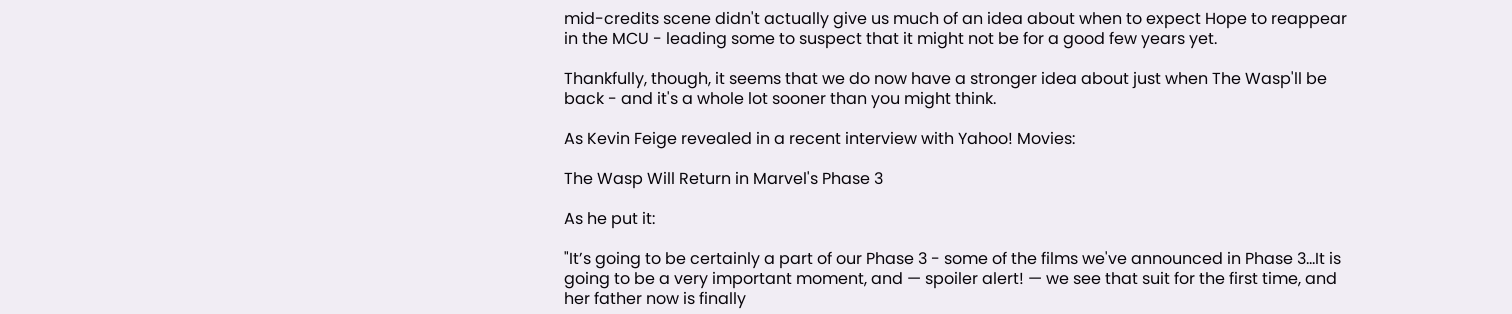mid-credits scene didn't actually give us much of an idea about when to expect Hope to reappear in the MCU - leading some to suspect that it might not be for a good few years yet.

Thankfully, though, it seems that we do now have a stronger idea about just when The Wasp'll be back - and it's a whole lot sooner than you might think.

As Kevin Feige revealed in a recent interview with Yahoo! Movies:

The Wasp Will Return in Marvel's Phase 3

As he put it:

"It’s going to be certainly a part of our Phase 3 - some of the films we've announced in Phase 3...It is going to be a very important moment, and — spoiler alert! — we see that suit for the first time, and her father now is finally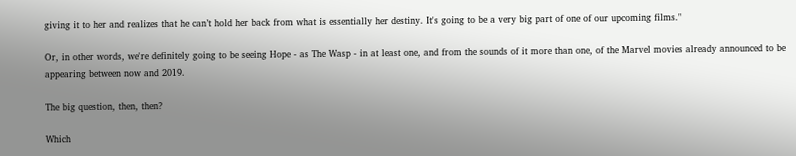giving it to her and realizes that he can’t hold her back from what is essentially her destiny. It's going to be a very big part of one of our upcoming films."

Or, in other words, we're definitely going to be seeing Hope - as The Wasp - in at least one, and from the sounds of it more than one, of the Marvel movies already announced to be appearing between now and 2019.

The big question, then, then?

Which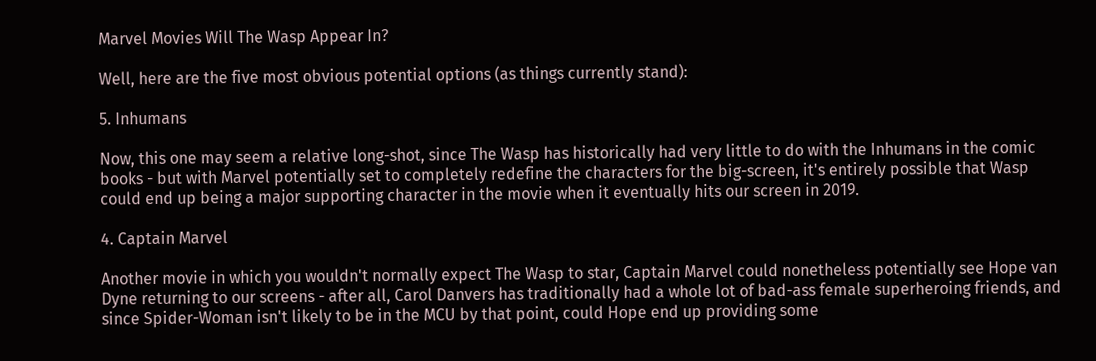Marvel Movies Will The Wasp Appear In?

Well, here are the five most obvious potential options (as things currently stand):

5. Inhumans

Now, this one may seem a relative long-shot, since The Wasp has historically had very little to do with the Inhumans in the comic books - but with Marvel potentially set to completely redefine the characters for the big-screen, it's entirely possible that Wasp could end up being a major supporting character in the movie when it eventually hits our screen in 2019.

4. Captain Marvel

Another movie in which you wouldn't normally expect The Wasp to star, Captain Marvel could nonetheless potentially see Hope van Dyne returning to our screens - after all, Carol Danvers has traditionally had a whole lot of bad-ass female superheroing friends, and since Spider-Woman isn't likely to be in the MCU by that point, could Hope end up providing some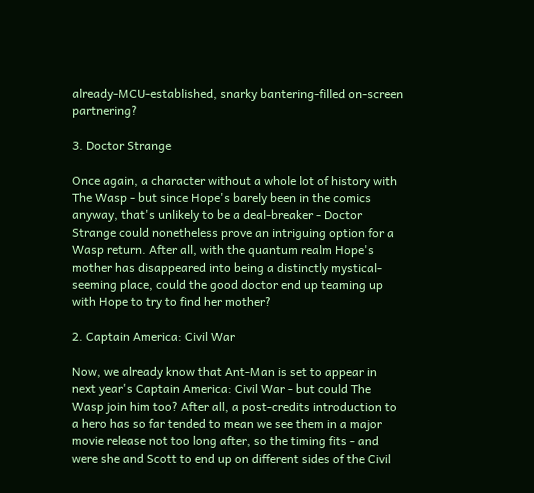already-MCU-established, snarky bantering-filled on-screen partnering?

3. Doctor Strange

Once again, a character without a whole lot of history with The Wasp - but since Hope's barely been in the comics anyway, that's unlikely to be a deal-breaker - Doctor Strange could nonetheless prove an intriguing option for a Wasp return. After all, with the quantum realm Hope's mother has disappeared into being a distinctly mystical-seeming place, could the good doctor end up teaming up with Hope to try to find her mother?

2. Captain America: Civil War

Now, we already know that Ant-Man is set to appear in next year's Captain America: Civil War - but could The Wasp join him too? After all, a post-credits introduction to a hero has so far tended to mean we see them in a major movie release not too long after, so the timing fits - and were she and Scott to end up on different sides of the Civil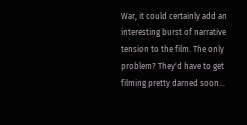War, it could certainly add an interesting burst of narrative tension to the film. The only problem? They'd have to get filming pretty darned soon...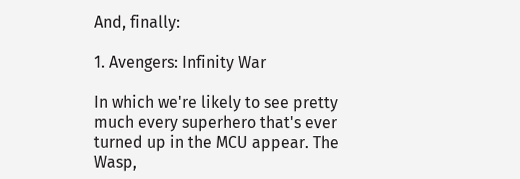And, finally:

1. Avengers: Infinity War

In which we're likely to see pretty much every superhero that's ever turned up in the MCU appear. The Wasp,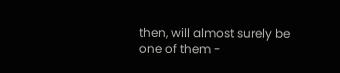then, will almost surely be one of them -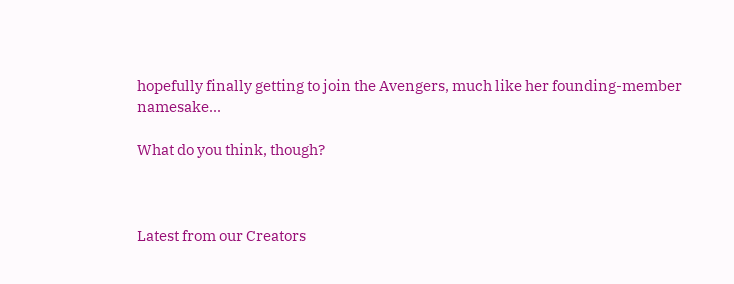hopefully finally getting to join the Avengers, much like her founding-member namesake...

What do you think, though?



Latest from our Creators